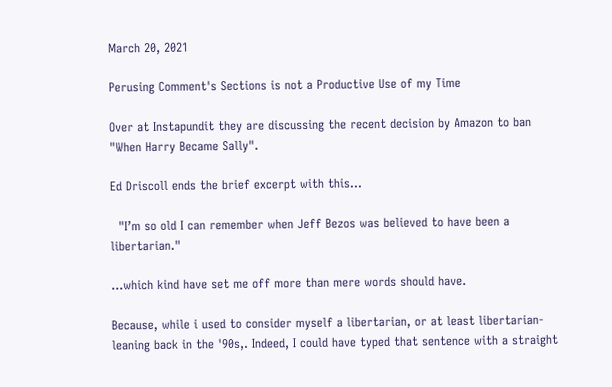March 20, 2021

Perusing Comment's Sections is not a Productive Use of my Time

Over at Instapundit they are discussing the recent decision by Amazon to ban "When Harry Became Sally".

Ed Driscoll ends the brief excerpt with this...

  "I’m so old I can remember when Jeff Bezos was believed to have been a libertarian."

...which kind have set me off more than mere words should have.

Because, while i used to consider myself a libertarian, or at least libertarian-leaning back in the '90s,. Indeed, I could have typed that sentence with a straight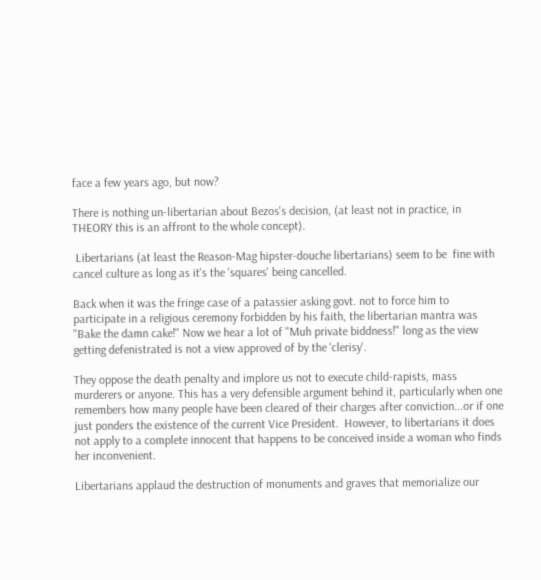face a few years ago, but now?

There is nothing un-libertarian about Bezos's decision, (at least not in practice, in THEORY this is an affront to the whole concept).

 Libertarians (at least the Reason-Mag hipster-douche libertarians) seem to be  fine with cancel culture as long as it's the 'squares' being cancelled.

Back when it was the fringe case of a patassier asking govt. not to force him to participate in a religious ceremony forbidden by his faith, the libertarian mantra was "Bake the damn cake!" Now we hear a lot of "Muh private biddness!" long as the view getting defenistrated is not a view approved of by the 'clerisy'.

They oppose the death penalty and implore us not to execute child-rapists, mass murderers or anyone. This has a very defensible argument behind it, particularly when one remembers how many people have been cleared of their charges after conviction...or if one just ponders the existence of the current Vice President.  However, to libertarians it does not apply to a complete innocent that happens to be conceived inside a woman who finds her inconvenient.

Libertarians applaud the destruction of monuments and graves that memorialize our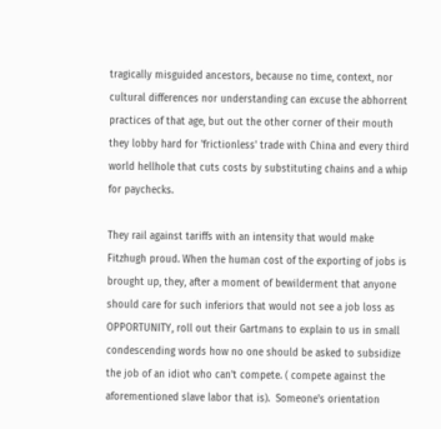tragically misguided ancestors, because no time, context, nor cultural differences nor understanding can excuse the abhorrent practices of that age, but out the other corner of their mouth they lobby hard for 'frictionless' trade with China and every third world hellhole that cuts costs by substituting chains and a whip for paychecks.

They rail against tariffs with an intensity that would make Fitzhugh proud. When the human cost of the exporting of jobs is brought up, they, after a moment of bewilderment that anyone should care for such inferiors that would not see a job loss as OPPORTUNITY, roll out their Gartmans to explain to us in small condescending words how no one should be asked to subsidize the job of an idiot who can't compete. ( compete against the aforementioned slave labor that is).  Someone's orientation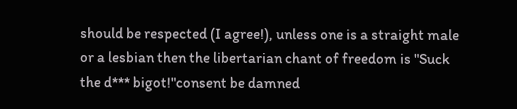should be respected (I agree!), unless one is a straight male or a lesbian then the libertarian chant of freedom is "Suck the d*** bigot!"consent be damned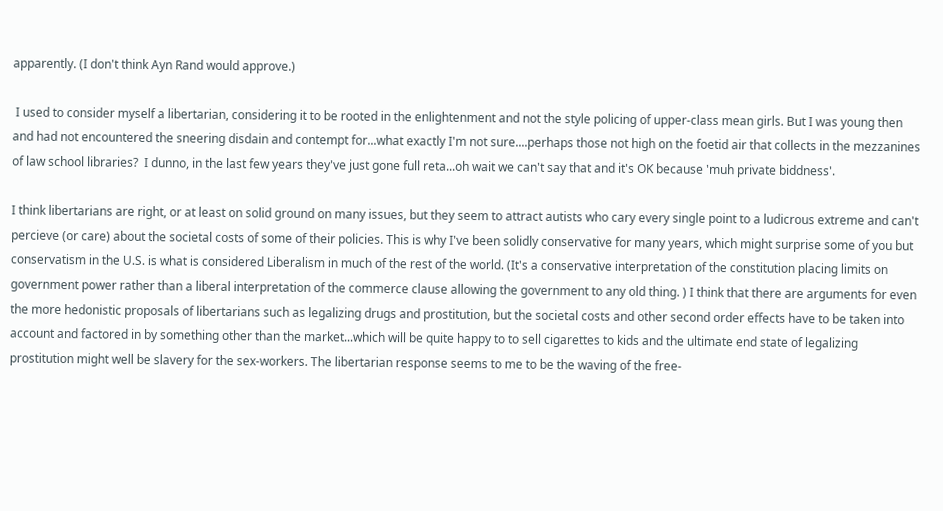apparently. (I don't think Ayn Rand would approve.)

 I used to consider myself a libertarian, considering it to be rooted in the enlightenment and not the style policing of upper-class mean girls. But I was young then and had not encountered the sneering disdain and contempt for...what exactly I'm not sure....perhaps those not high on the foetid air that collects in the mezzanines of law school libraries?  I dunno, in the last few years they've just gone full reta...oh wait we can't say that and it's OK because 'muh private biddness'.

I think libertarians are right, or at least on solid ground on many issues, but they seem to attract autists who cary every single point to a ludicrous extreme and can't percieve (or care) about the societal costs of some of their policies. This is why I've been solidly conservative for many years, which might surprise some of you but conservatism in the U.S. is what is considered Liberalism in much of the rest of the world. (It's a conservative interpretation of the constitution placing limits on government power rather than a liberal interpretation of the commerce clause allowing the government to any old thing. ) I think that there are arguments for even the more hedonistic proposals of libertarians such as legalizing drugs and prostitution, but the societal costs and other second order effects have to be taken into account and factored in by something other than the market...which will be quite happy to to sell cigarettes to kids and the ultimate end state of legalizing prostitution might well be slavery for the sex-workers. The libertarian response seems to me to be the waving of the free-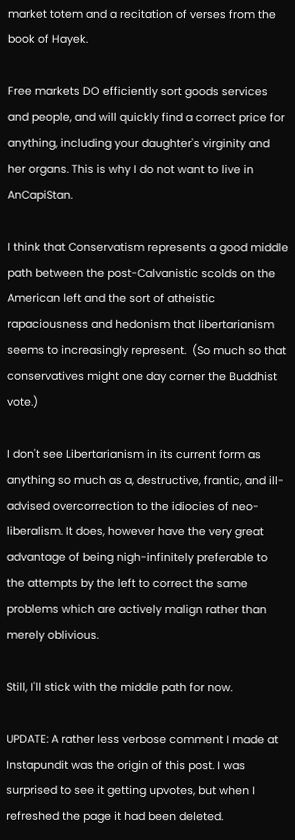market totem and a recitation of verses from the book of Hayek.

Free markets DO efficiently sort goods services and people, and will quickly find a correct price for anything, including your daughter's virginity and her organs. This is why I do not want to live in AnCapiStan.

I think that Conservatism represents a good middle path between the post-Calvanistic scolds on the American left and the sort of atheistic rapaciousness and hedonism that libertarianism seems to increasingly represent.  (So much so that conservatives might one day corner the Buddhist vote.)

I don't see Libertarianism in its current form as anything so much as a, destructive, frantic, and ill-advised overcorrection to the idiocies of neo-liberalism. It does, however have the very great advantage of being nigh-infinitely preferable to the attempts by the left to correct the same problems which are actively malign rather than merely oblivious.

Still, I'll stick with the middle path for now.

UPDATE: A rather less verbose comment I made at Instapundit was the origin of this post. I was surprised to see it getting upvotes, but when I refreshed the page it had been deleted.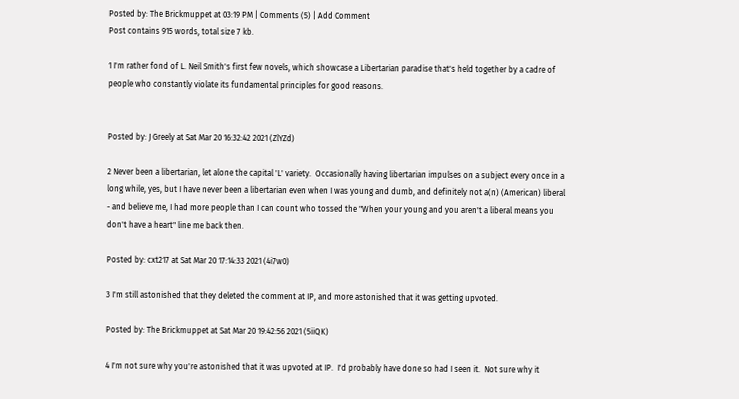Posted by: The Brickmuppet at 03:19 PM | Comments (5) | Add Comment
Post contains 915 words, total size 7 kb.

1 I'm rather fond of L. Neil Smith's first few novels, which showcase a Libertarian paradise that's held together by a cadre of people who constantly violate its fundamental principles for good reasons.


Posted by: J Greely at Sat Mar 20 16:32:42 2021 (ZlYZd)

2 Never been a libertarian, let alone the capital 'L' variety.  Occasionally having libertarian impulses on a subject every once in a long while, yes, but I have never been a libertarian even when I was young and dumb, and definitely not a(n) (American) liberal - and believe me, I had more people than I can count who tossed the "When your young and you aren't a liberal means you don't have a heart" line me back then.

Posted by: cxt217 at Sat Mar 20 17:14:33 2021 (4i7w0)

3 I'm still astonished that they deleted the comment at IP, and more astonished that it was getting upvoted.

Posted by: The Brickmuppet at Sat Mar 20 19:42:56 2021 (5iiQK)

4 I'm not sure why you're astonished that it was upvoted at IP.  I'd probably have done so had I seen it.  Not sure why it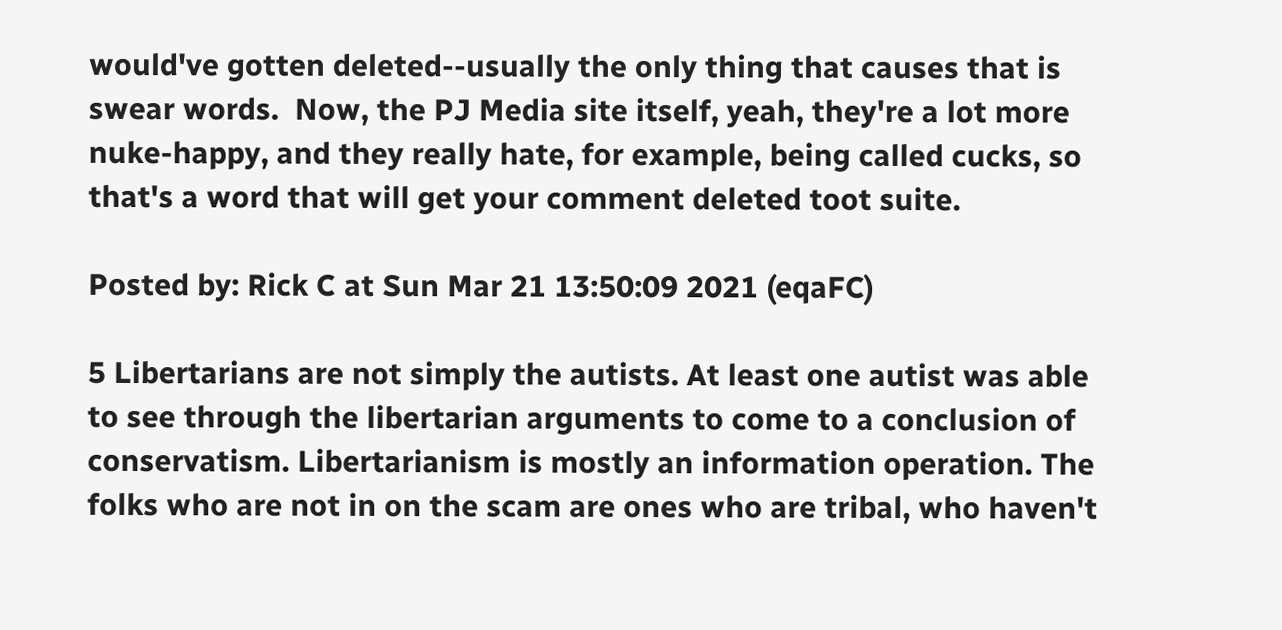would've gotten deleted--usually the only thing that causes that is swear words.  Now, the PJ Media site itself, yeah, they're a lot more nuke-happy, and they really hate, for example, being called cucks, so that's a word that will get your comment deleted toot suite.

Posted by: Rick C at Sun Mar 21 13:50:09 2021 (eqaFC)

5 Libertarians are not simply the autists. At least one autist was able to see through the libertarian arguments to come to a conclusion of conservatism. Libertarianism is mostly an information operation. The folks who are not in on the scam are ones who are tribal, who haven't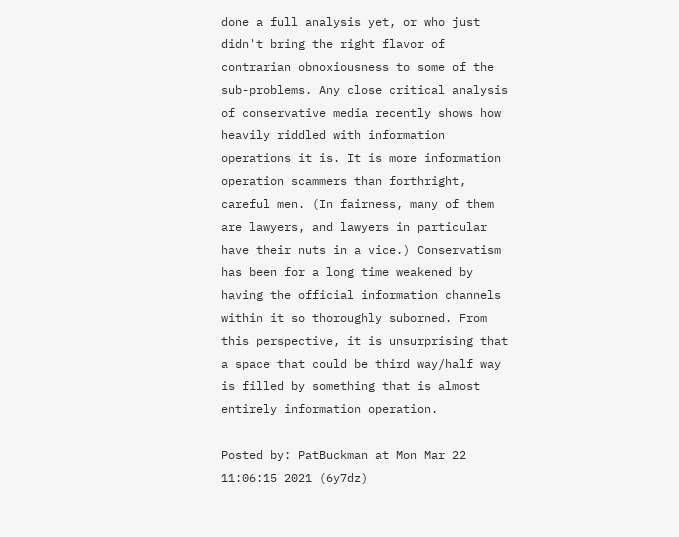done a full analysis yet, or who just didn't bring the right flavor of contrarian obnoxiousness to some of the sub-problems. Any close critical analysis of conservative media recently shows how heavily riddled with information operations it is. It is more information operation scammers than forthright, careful men. (In fairness, many of them are lawyers, and lawyers in particular have their nuts in a vice.) Conservatism has been for a long time weakened by having the official information channels within it so thoroughly suborned. From this perspective, it is unsurprising that a space that could be third way/half way is filled by something that is almost entirely information operation.

Posted by: PatBuckman at Mon Mar 22 11:06:15 2021 (6y7dz)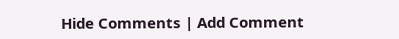Hide Comments | Add Comment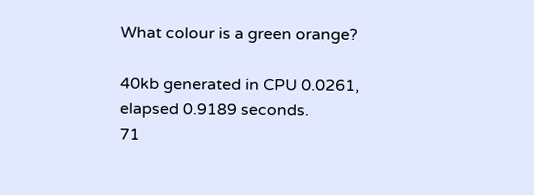What colour is a green orange?

40kb generated in CPU 0.0261, elapsed 0.9189 seconds.
71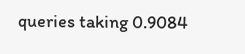queries taking 0.9084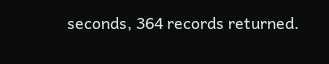seconds, 364 records returned.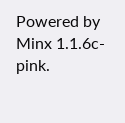Powered by Minx 1.1.6c-pink.